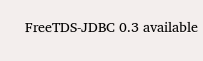FreeTDS-JDBC 0.3 available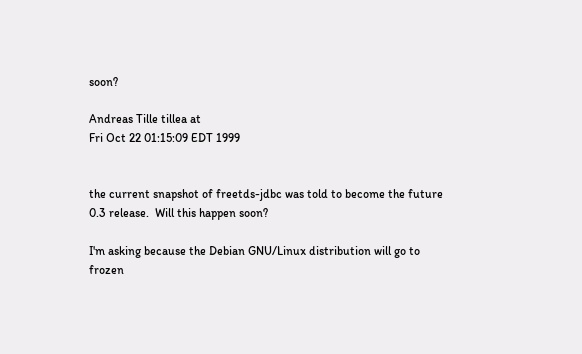soon?

Andreas Tille tillea at
Fri Oct 22 01:15:09 EDT 1999


the current snapshot of freetds-jdbc was told to become the future
0.3 release.  Will this happen soon?

I'm asking because the Debian GNU/Linux distribution will go to
frozen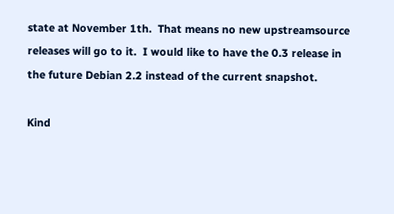state at November 1th.  That means no new upstreamsource
releases will go to it.  I would like to have the 0.3 release in
the future Debian 2.2 instead of the current snapshot.

Kind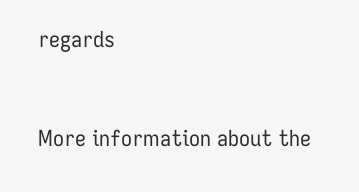regards


More information about the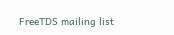FreeTDS mailing list